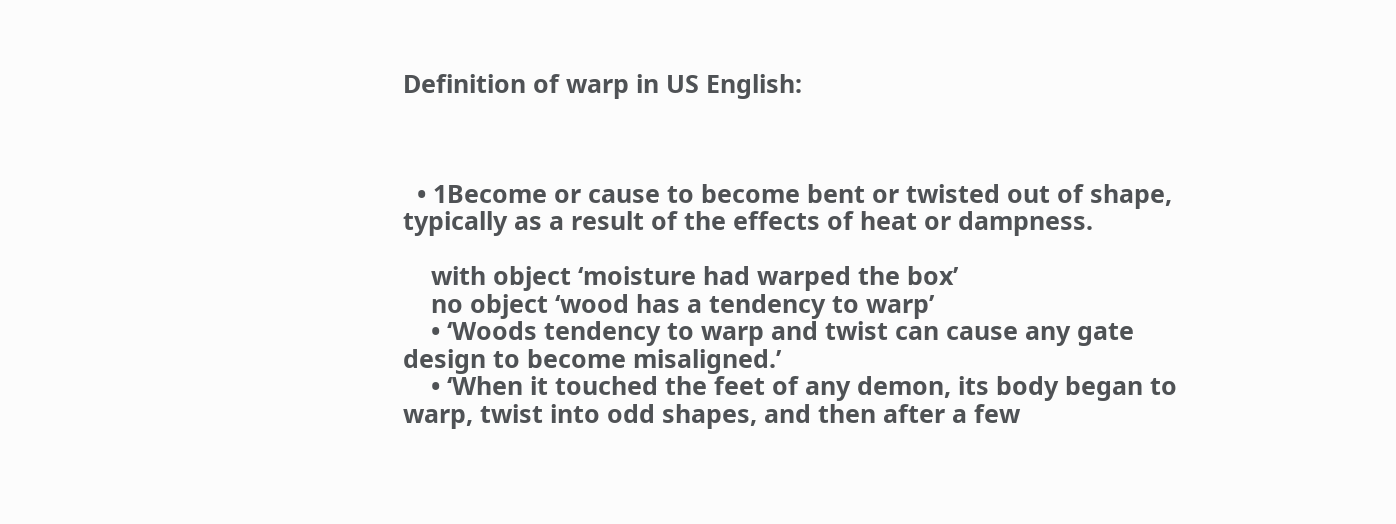Definition of warp in US English:



  • 1Become or cause to become bent or twisted out of shape, typically as a result of the effects of heat or dampness.

    with object ‘moisture had warped the box’
    no object ‘wood has a tendency to warp’
    • ‘Woods tendency to warp and twist can cause any gate design to become misaligned.’
    • ‘When it touched the feet of any demon, its body began to warp, twist into odd shapes, and then after a few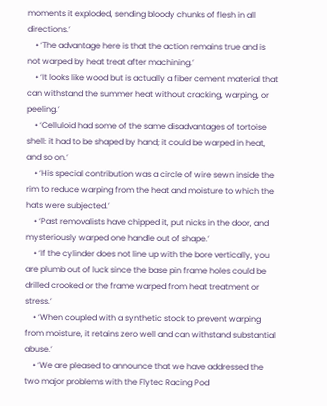moments it exploded, sending bloody chunks of flesh in all directions.’
    • ‘The advantage here is that the action remains true and is not warped by heat treat after machining.’
    • ‘It looks like wood but is actually a fiber cement material that can withstand the summer heat without cracking, warping, or peeling.’
    • ‘Celluloid had some of the same disadvantages of tortoise shell: it had to be shaped by hand; it could be warped in heat, and so on.’
    • ‘His special contribution was a circle of wire sewn inside the rim to reduce warping from the heat and moisture to which the hats were subjected.’
    • ‘Past removalists have chipped it, put nicks in the door, and mysteriously warped one handle out of shape.’
    • ‘If the cylinder does not line up with the bore vertically, you are plumb out of luck since the base pin frame holes could be drilled crooked or the frame warped from heat treatment or stress.’
    • ‘When coupled with a synthetic stock to prevent warping from moisture, it retains zero well and can withstand substantial abuse.’
    • ‘We are pleased to announce that we have addressed the two major problems with the Flytec Racing Pod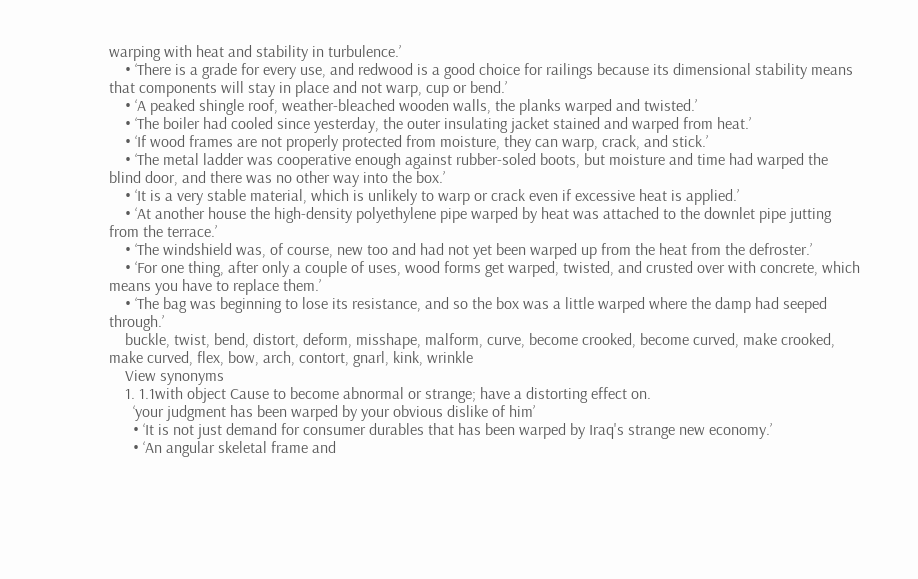warping with heat and stability in turbulence.’
    • ‘There is a grade for every use, and redwood is a good choice for railings because its dimensional stability means that components will stay in place and not warp, cup or bend.’
    • ‘A peaked shingle roof, weather-bleached wooden walls, the planks warped and twisted.’
    • ‘The boiler had cooled since yesterday, the outer insulating jacket stained and warped from heat.’
    • ‘If wood frames are not properly protected from moisture, they can warp, crack, and stick.’
    • ‘The metal ladder was cooperative enough against rubber-soled boots, but moisture and time had warped the blind door, and there was no other way into the box.’
    • ‘It is a very stable material, which is unlikely to warp or crack even if excessive heat is applied.’
    • ‘At another house the high-density polyethylene pipe warped by heat was attached to the downlet pipe jutting from the terrace.’
    • ‘The windshield was, of course, new too and had not yet been warped up from the heat from the defroster.’
    • ‘For one thing, after only a couple of uses, wood forms get warped, twisted, and crusted over with concrete, which means you have to replace them.’
    • ‘The bag was beginning to lose its resistance, and so the box was a little warped where the damp had seeped through.’
    buckle, twist, bend, distort, deform, misshape, malform, curve, become crooked, become curved, make crooked, make curved, flex, bow, arch, contort, gnarl, kink, wrinkle
    View synonyms
    1. 1.1with object Cause to become abnormal or strange; have a distorting effect on.
      ‘your judgment has been warped by your obvious dislike of him’
      • ‘It is not just demand for consumer durables that has been warped by Iraq's strange new economy.’
      • ‘An angular skeletal frame and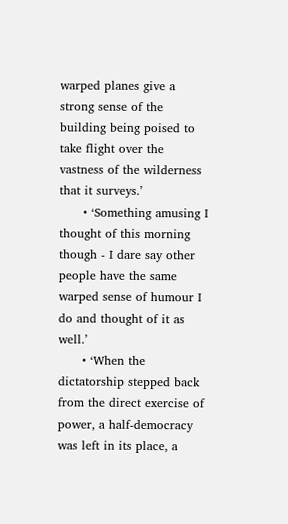warped planes give a strong sense of the building being poised to take flight over the vastness of the wilderness that it surveys.’
      • ‘Something amusing I thought of this morning though - I dare say other people have the same warped sense of humour I do and thought of it as well.’
      • ‘When the dictatorship stepped back from the direct exercise of power, a half-democracy was left in its place, a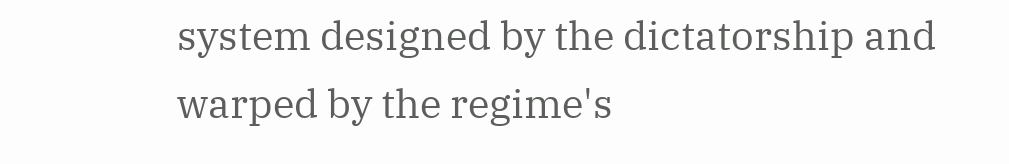system designed by the dictatorship and warped by the regime's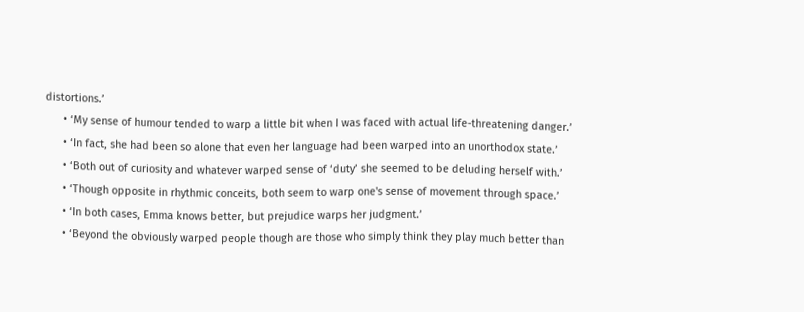distortions.’
      • ‘My sense of humour tended to warp a little bit when I was faced with actual life-threatening danger.’
      • ‘In fact, she had been so alone that even her language had been warped into an unorthodox state.’
      • ‘Both out of curiosity and whatever warped sense of ‘duty’ she seemed to be deluding herself with.’
      • ‘Though opposite in rhythmic conceits, both seem to warp one's sense of movement through space.’
      • ‘In both cases, Emma knows better, but prejudice warps her judgment.’
      • ‘Beyond the obviously warped people though are those who simply think they play much better than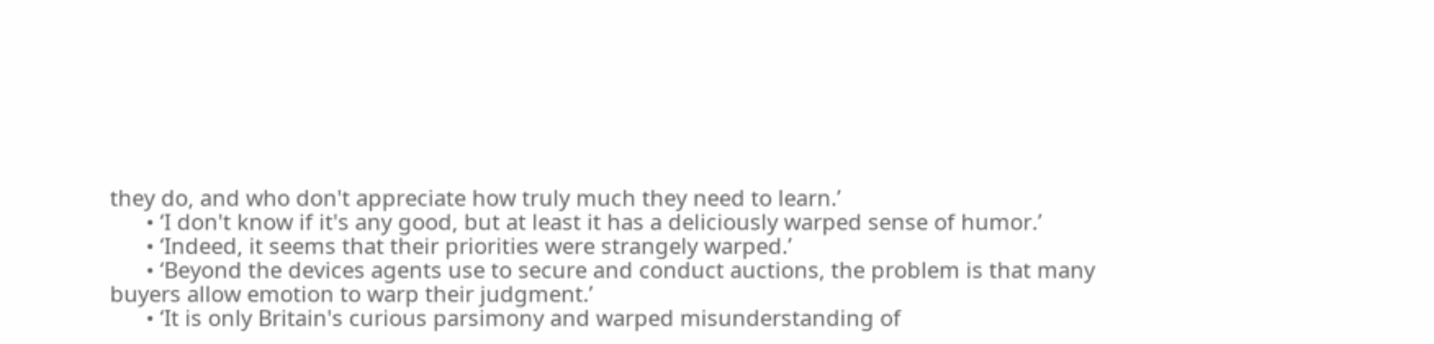they do, and who don't appreciate how truly much they need to learn.’
      • ‘I don't know if it's any good, but at least it has a deliciously warped sense of humor.’
      • ‘Indeed, it seems that their priorities were strangely warped.’
      • ‘Beyond the devices agents use to secure and conduct auctions, the problem is that many buyers allow emotion to warp their judgment.’
      • ‘It is only Britain's curious parsimony and warped misunderstanding of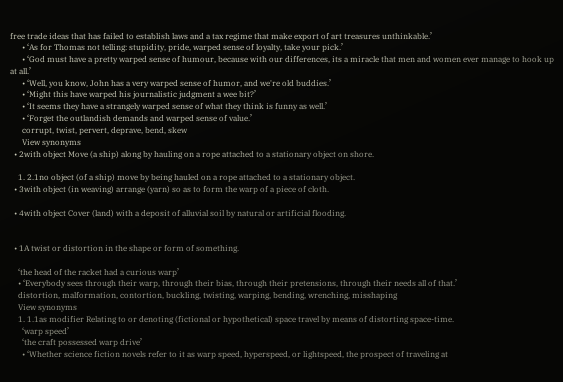free trade ideas that has failed to establish laws and a tax regime that make export of art treasures unthinkable.’
      • ‘As for Thomas not telling: stupidity, pride, warped sense of loyalty, take your pick.’
      • ‘God must have a pretty warped sense of humour, because with our differences, its a miracle that men and women ever manage to hook up at all.’
      • ‘Well, you know, John has a very warped sense of humor, and we're old buddies.’
      • ‘Might this have warped his journalistic judgment a wee bit?’
      • ‘It seems they have a strangely warped sense of what they think is funny as well.’
      • ‘Forget the outlandish demands and warped sense of value.’
      corrupt, twist, pervert, deprave, bend, skew
      View synonyms
  • 2with object Move (a ship) along by hauling on a rope attached to a stationary object on shore.

    1. 2.1no object (of a ship) move by being hauled on a rope attached to a stationary object.
  • 3with object (in weaving) arrange (yarn) so as to form the warp of a piece of cloth.

  • 4with object Cover (land) with a deposit of alluvial soil by natural or artificial flooding.


  • 1A twist or distortion in the shape or form of something.

    ‘the head of the racket had a curious warp’
    • ‘Everybody sees through their warp, through their bias, through their pretensions, through their needs all of that.’
    distortion, malformation, contortion, buckling, twisting, warping, bending, wrenching, misshaping
    View synonyms
    1. 1.1as modifier Relating to or denoting (fictional or hypothetical) space travel by means of distorting space-time.
      ‘warp speed’
      ‘the craft possessed warp drive’
      • ‘Whether science fiction novels refer to it as warp speed, hyperspeed, or lightspeed, the prospect of traveling at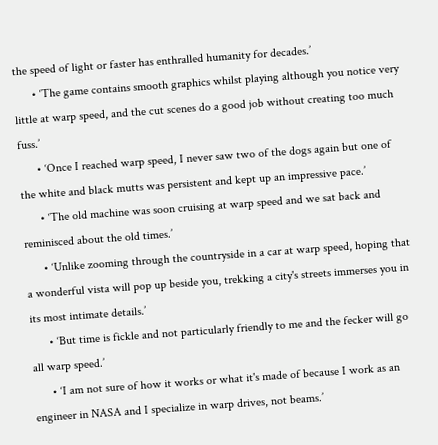the speed of light or faster has enthralled humanity for decades.’
      • ‘The game contains smooth graphics whilst playing although you notice very little at warp speed, and the cut scenes do a good job without creating too much fuss.’
      • ‘Once I reached warp speed, I never saw two of the dogs again but one of the white and black mutts was persistent and kept up an impressive pace.’
      • ‘The old machine was soon cruising at warp speed and we sat back and reminisced about the old times.’
      • ‘Unlike zooming through the countryside in a car at warp speed, hoping that a wonderful vista will pop up beside you, trekking a city's streets immerses you in its most intimate details.’
      • ‘But time is fickle and not particularly friendly to me and the fecker will go all warp speed.’
      • ‘I am not sure of how it works or what it's made of because I work as an engineer in NASA and I specialize in warp drives, not beams.’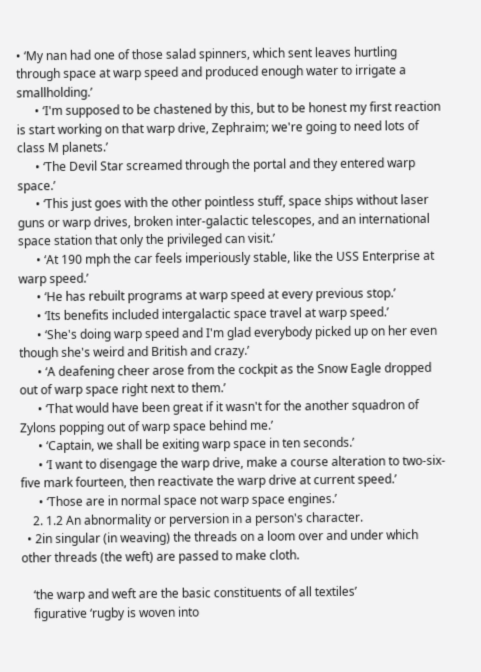• ‘My nan had one of those salad spinners, which sent leaves hurtling through space at warp speed and produced enough water to irrigate a smallholding.’
      • ‘I'm supposed to be chastened by this, but to be honest my first reaction is start working on that warp drive, Zephraim; we're going to need lots of class M planets.’
      • ‘The Devil Star screamed through the portal and they entered warp space.’
      • ‘This just goes with the other pointless stuff, space ships without laser guns or warp drives, broken inter-galactic telescopes, and an international space station that only the privileged can visit.’
      • ‘At 190 mph the car feels imperiously stable, like the USS Enterprise at warp speed.’
      • ‘He has rebuilt programs at warp speed at every previous stop.’
      • ‘Its benefits included intergalactic space travel at warp speed.’
      • ‘She's doing warp speed and I'm glad everybody picked up on her even though she's weird and British and crazy.’
      • ‘A deafening cheer arose from the cockpit as the Snow Eagle dropped out of warp space right next to them.’
      • ‘That would have been great if it wasn't for the another squadron of Zylons popping out of warp space behind me.’
      • ‘Captain, we shall be exiting warp space in ten seconds.’
      • ‘I want to disengage the warp drive, make a course alteration to two-six-five mark fourteen, then reactivate the warp drive at current speed.’
      • ‘Those are in normal space not warp space engines.’
    2. 1.2 An abnormality or perversion in a person's character.
  • 2in singular (in weaving) the threads on a loom over and under which other threads (the weft) are passed to make cloth.

    ‘the warp and weft are the basic constituents of all textiles’
    figurative ‘rugby is woven into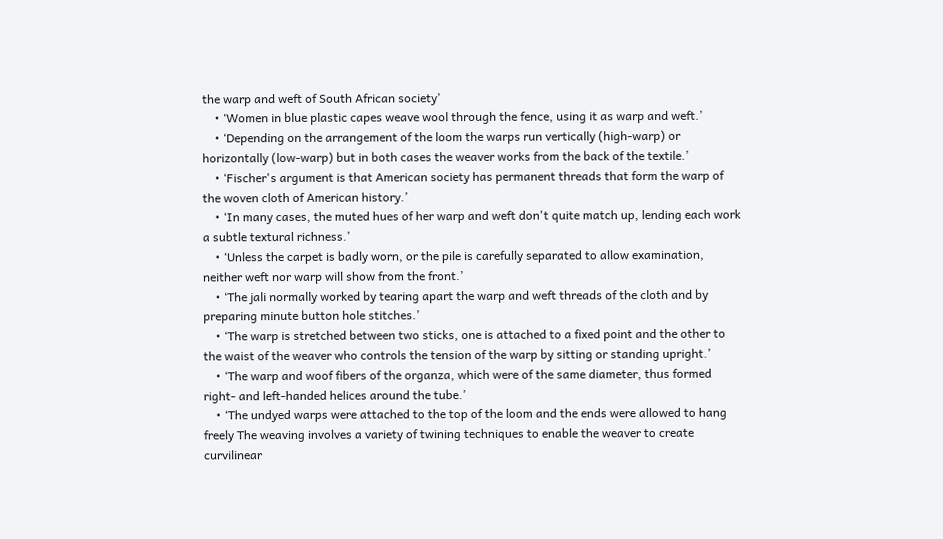the warp and weft of South African society’
    • ‘Women in blue plastic capes weave wool through the fence, using it as warp and weft.’
    • ‘Depending on the arrangement of the loom the warps run vertically (high-warp) or horizontally (low-warp) but in both cases the weaver works from the back of the textile.’
    • ‘Fischer's argument is that American society has permanent threads that form the warp of the woven cloth of American history.’
    • ‘In many cases, the muted hues of her warp and weft don't quite match up, lending each work a subtle textural richness.’
    • ‘Unless the carpet is badly worn, or the pile is carefully separated to allow examination, neither weft nor warp will show from the front.’
    • ‘The jali normally worked by tearing apart the warp and weft threads of the cloth and by preparing minute button hole stitches.’
    • ‘The warp is stretched between two sticks, one is attached to a fixed point and the other to the waist of the weaver who controls the tension of the warp by sitting or standing upright.’
    • ‘The warp and woof fibers of the organza, which were of the same diameter, thus formed right- and left-handed helices around the tube.’
    • ‘The undyed warps were attached to the top of the loom and the ends were allowed to hang freely The weaving involves a variety of twining techniques to enable the weaver to create curvilinear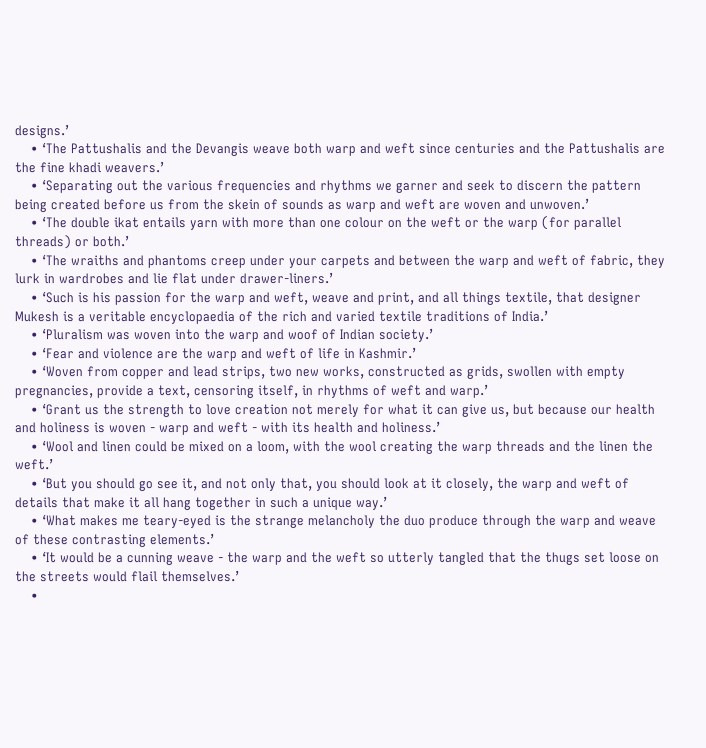designs.’
    • ‘The Pattushalis and the Devangis weave both warp and weft since centuries and the Pattushalis are the fine khadi weavers.’
    • ‘Separating out the various frequencies and rhythms we garner and seek to discern the pattern being created before us from the skein of sounds as warp and weft are woven and unwoven.’
    • ‘The double ikat entails yarn with more than one colour on the weft or the warp (for parallel threads) or both.’
    • ‘The wraiths and phantoms creep under your carpets and between the warp and weft of fabric, they lurk in wardrobes and lie flat under drawer-liners.’
    • ‘Such is his passion for the warp and weft, weave and print, and all things textile, that designer Mukesh is a veritable encyclopaedia of the rich and varied textile traditions of India.’
    • ‘Pluralism was woven into the warp and woof of Indian society.’
    • ‘Fear and violence are the warp and weft of life in Kashmir.’
    • ‘Woven from copper and lead strips, two new works, constructed as grids, swollen with empty pregnancies, provide a text, censoring itself, in rhythms of weft and warp.’
    • ‘Grant us the strength to love creation not merely for what it can give us, but because our health and holiness is woven - warp and weft - with its health and holiness.’
    • ‘Wool and linen could be mixed on a loom, with the wool creating the warp threads and the linen the weft.’
    • ‘But you should go see it, and not only that, you should look at it closely, the warp and weft of details that make it all hang together in such a unique way.’
    • ‘What makes me teary-eyed is the strange melancholy the duo produce through the warp and weave of these contrasting elements.’
    • ‘It would be a cunning weave - the warp and the weft so utterly tangled that the thugs set loose on the streets would flail themselves.’
    •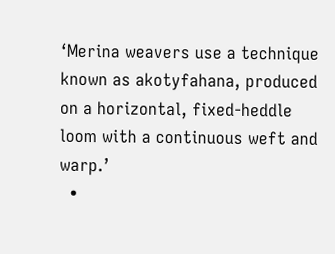‘Merina weavers use a technique known as akotyfahana, produced on a horizontal, fixed-heddle loom with a continuous weft and warp.’
  •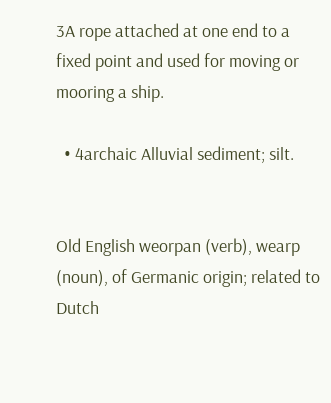3A rope attached at one end to a fixed point and used for moving or mooring a ship.

  • 4archaic Alluvial sediment; silt.


Old English weorpan (verb), wearp (noun), of Germanic origin; related to Dutch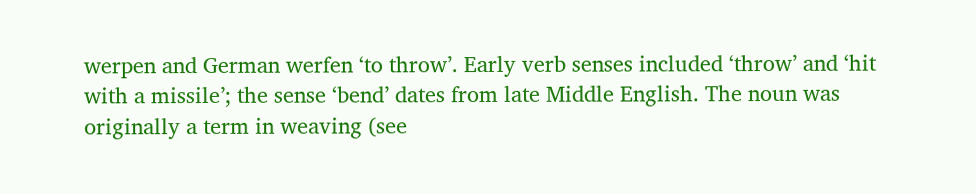werpen and German werfen ‘to throw’. Early verb senses included ‘throw’ and ‘hit with a missile’; the sense ‘bend’ dates from late Middle English. The noun was originally a term in weaving (see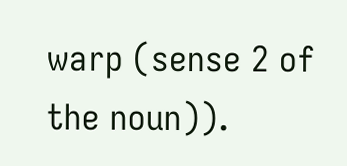warp (sense 2 of the noun)).